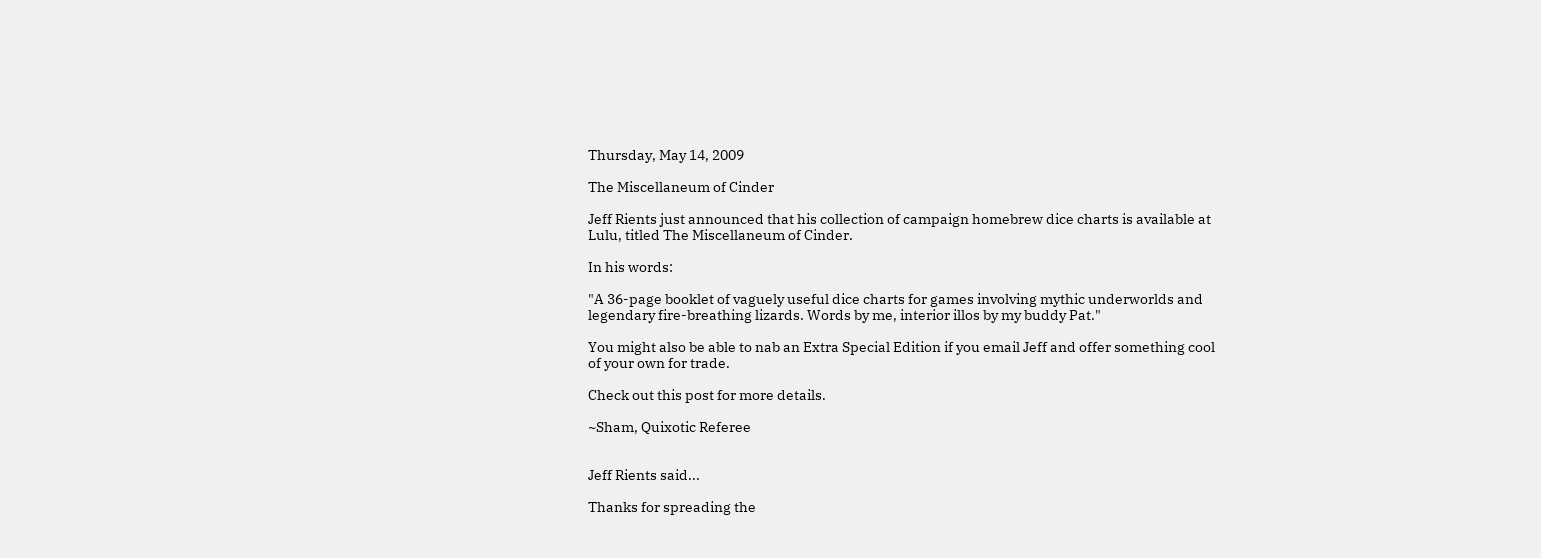Thursday, May 14, 2009

The Miscellaneum of Cinder

Jeff Rients just announced that his collection of campaign homebrew dice charts is available at Lulu, titled The Miscellaneum of Cinder.

In his words:

"A 36-page booklet of vaguely useful dice charts for games involving mythic underworlds and legendary fire-breathing lizards. Words by me, interior illos by my buddy Pat."

You might also be able to nab an Extra Special Edition if you email Jeff and offer something cool of your own for trade.

Check out this post for more details.

~Sham, Quixotic Referee


Jeff Rients said...

Thanks for spreading the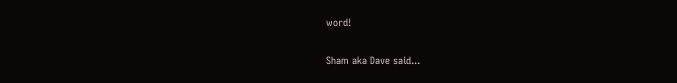word!

Sham aka Dave said...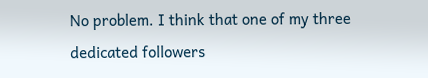No problem. I think that one of my three dedicated followers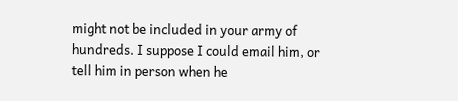might not be included in your army of hundreds. I suppose I could email him, or tell him in person when he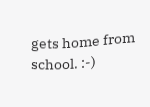gets home from school. :-)